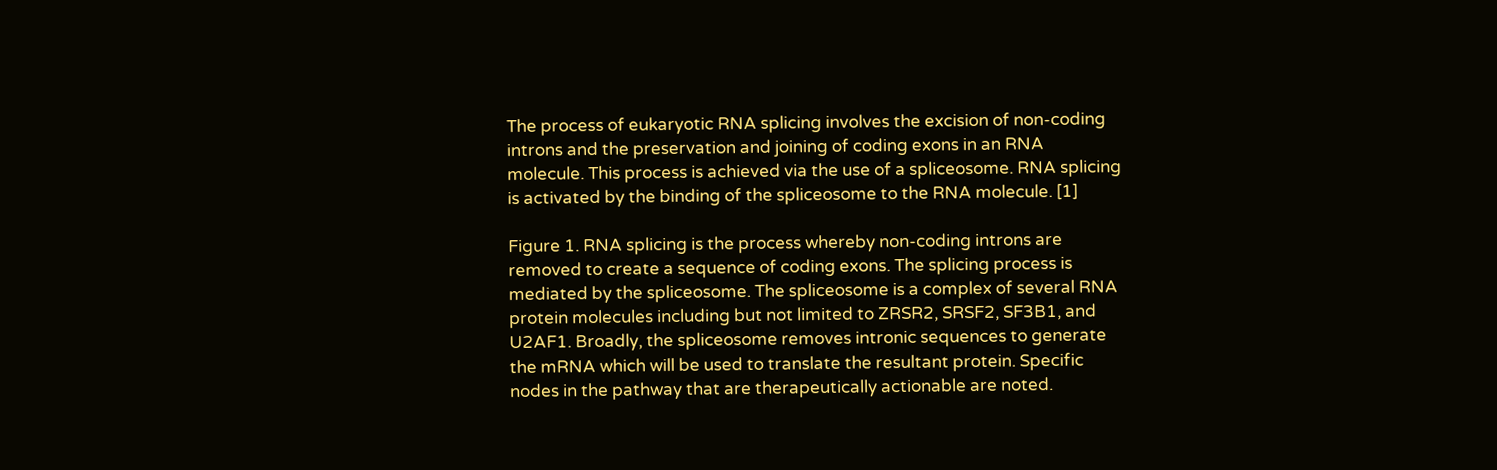The process of eukaryotic RNA splicing involves the excision of non-coding introns and the preservation and joining of coding exons in an RNA molecule. This process is achieved via the use of a spliceosome. RNA splicing is activated by the binding of the spliceosome to the RNA molecule. [1]

Figure 1. RNA splicing is the process whereby non-coding introns are removed to create a sequence of coding exons. The splicing process is mediated by the spliceosome. The spliceosome is a complex of several RNA protein molecules including but not limited to ZRSR2, SRSF2, SF3B1, and U2AF1. Broadly, the spliceosome removes intronic sequences to generate the mRNA which will be used to translate the resultant protein. Specific nodes in the pathway that are therapeutically actionable are noted.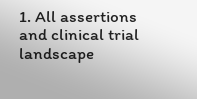1. All assertions and clinical trial landscape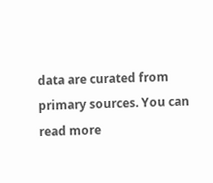data are curated from primary sources. You can read more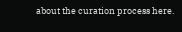about the curation process here.